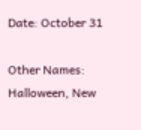Date: October 31

Other Names: Halloween, New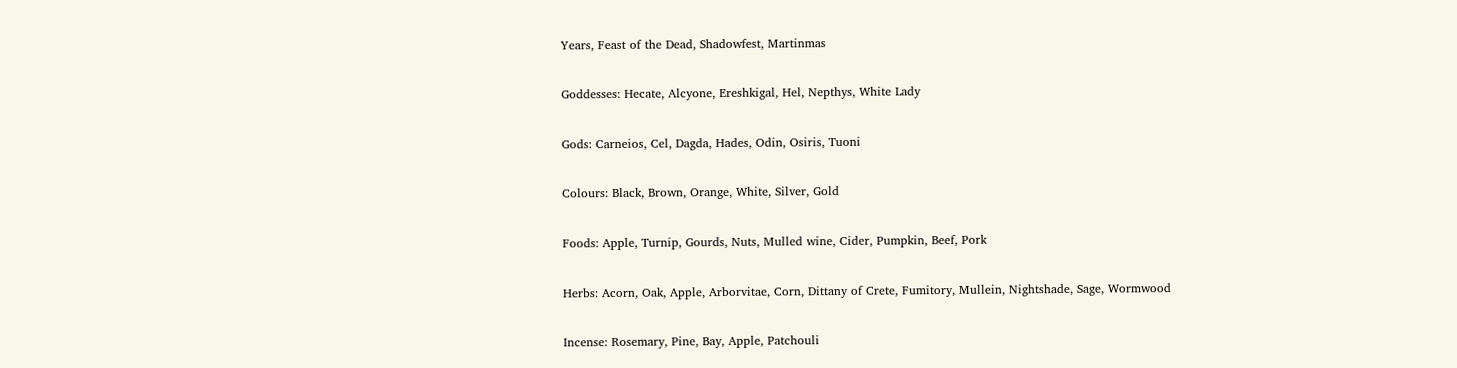Years, Feast of the Dead, Shadowfest, Martinmas

Goddesses: Hecate, Alcyone, Ereshkigal, Hel, Nepthys, White Lady

Gods: Carneios, Cel, Dagda, Hades, Odin, Osiris, Tuoni

Colours: Black, Brown, Orange, White, Silver, Gold

Foods: Apple, Turnip, Gourds, Nuts, Mulled wine, Cider, Pumpkin, Beef, Pork

Herbs: Acorn, Oak, Apple, Arborvitae, Corn, Dittany of Crete, Fumitory, Mullein, Nightshade, Sage, Wormwood

Incense: Rosemary, Pine, Bay, Apple, Patchouli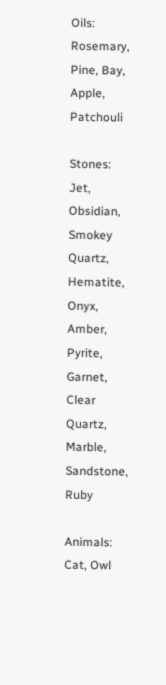Oils: Rosemary, Pine, Bay, Apple, Patchouli

Stones: Jet, Obsidian, Smokey Quartz, Hematite, Onyx, Amber, Pyrite, Garnet, Clear Quartz, Marble, Sandstone, Ruby

Animals: Cat, Owl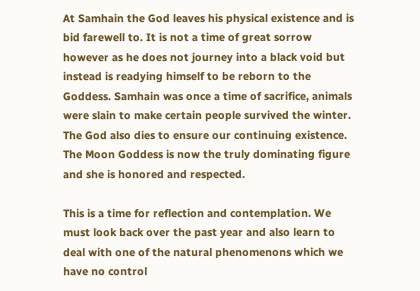At Samhain the God leaves his physical existence and is bid farewell to. It is not a time of great sorrow however as he does not journey into a black void but instead is readying himself to be reborn to the Goddess. Samhain was once a time of sacrifice, animals were slain to make certain people survived the winter. The God also dies to ensure our continuing existence. The Moon Goddess is now the truly dominating figure and she is honored and respected.

This is a time for reflection and contemplation. We must look back over the past year and also learn to deal with one of the natural phenomenons which we have no control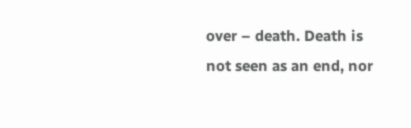over – death. Death is not seen as an end, nor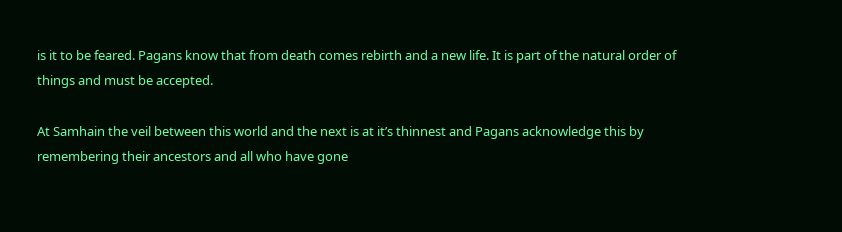is it to be feared. Pagans know that from death comes rebirth and a new life. It is part of the natural order of things and must be accepted.

At Samhain the veil between this world and the next is at it’s thinnest and Pagans acknowledge this by remembering their ancestors and all who have gone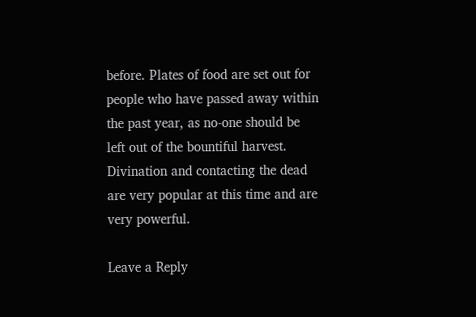before. Plates of food are set out for people who have passed away within the past year, as no-one should be left out of the bountiful harvest. Divination and contacting the dead are very popular at this time and are very powerful.

Leave a Reply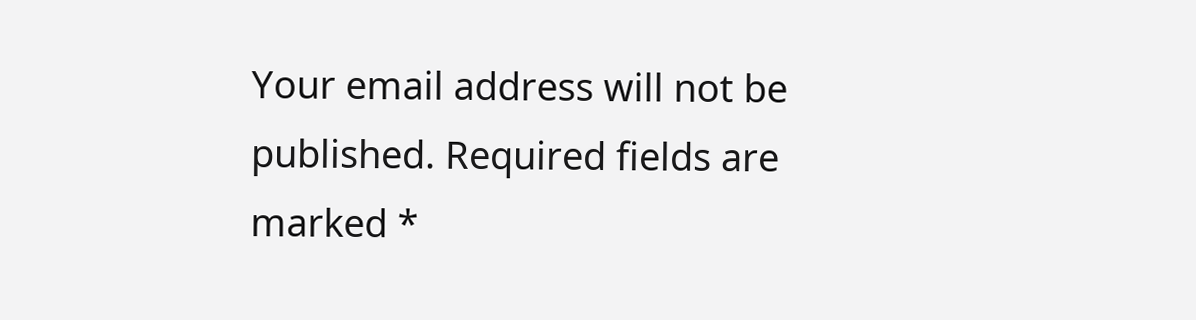Your email address will not be published. Required fields are marked *